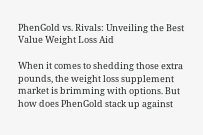PhenGold vs. Rivals: Unveiling the Best Value Weight Loss Aid

When it comes to shedding those extra pounds, the weight loss supplement market is brimming with options. But how does PhenGold stack up against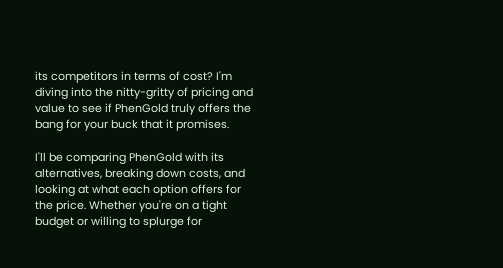its competitors in terms of cost? I'm diving into the nitty-gritty of pricing and value to see if PhenGold truly offers the bang for your buck that it promises.

I'll be comparing PhenGold with its alternatives, breaking down costs, and looking at what each option offers for the price. Whether you're on a tight budget or willing to splurge for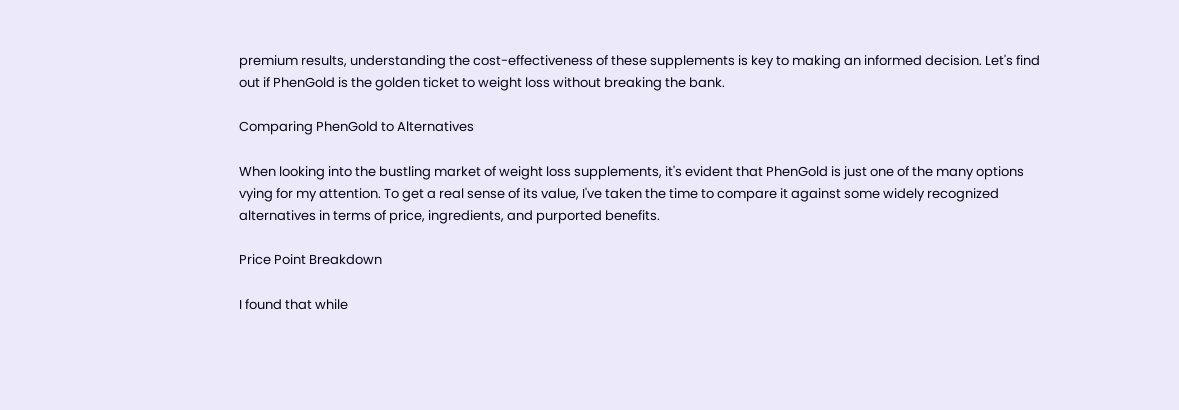premium results, understanding the cost-effectiveness of these supplements is key to making an informed decision. Let's find out if PhenGold is the golden ticket to weight loss without breaking the bank.

Comparing PhenGold to Alternatives

When looking into the bustling market of weight loss supplements, it's evident that PhenGold is just one of the many options vying for my attention. To get a real sense of its value, I've taken the time to compare it against some widely recognized alternatives in terms of price, ingredients, and purported benefits.

Price Point Breakdown

I found that while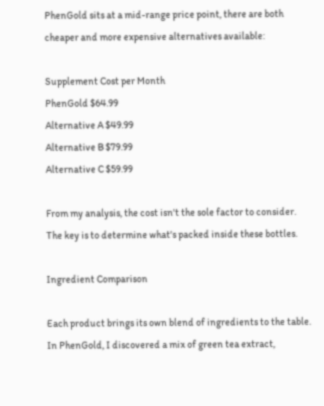PhenGold sits at a mid-range price point, there are both cheaper and more expensive alternatives available:

Supplement Cost per Month
PhenGold $64.99
Alternative A $49.99
Alternative B $79.99
Alternative C $59.99

From my analysis, the cost isn't the sole factor to consider. The key is to determine what's packed inside these bottles.

Ingredient Comparison

Each product brings its own blend of ingredients to the table. In PhenGold, I discovered a mix of green tea extract,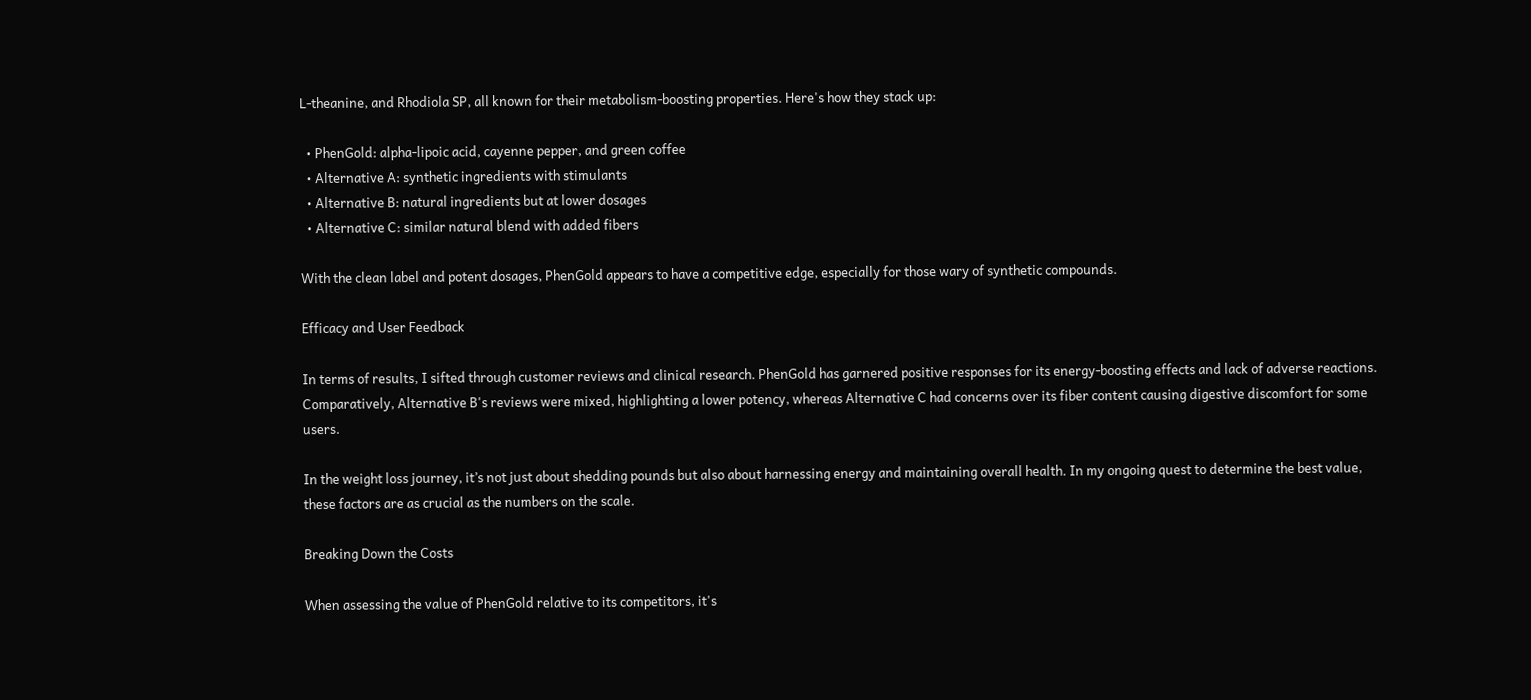L-theanine, and Rhodiola SP, all known for their metabolism-boosting properties. Here's how they stack up:

  • PhenGold: alpha-lipoic acid, cayenne pepper, and green coffee
  • Alternative A: synthetic ingredients with stimulants
  • Alternative B: natural ingredients but at lower dosages
  • Alternative C: similar natural blend with added fibers

With the clean label and potent dosages, PhenGold appears to have a competitive edge, especially for those wary of synthetic compounds.

Efficacy and User Feedback

In terms of results, I sifted through customer reviews and clinical research. PhenGold has garnered positive responses for its energy-boosting effects and lack of adverse reactions. Comparatively, Alternative B's reviews were mixed, highlighting a lower potency, whereas Alternative C had concerns over its fiber content causing digestive discomfort for some users.

In the weight loss journey, it’s not just about shedding pounds but also about harnessing energy and maintaining overall health. In my ongoing quest to determine the best value, these factors are as crucial as the numbers on the scale.

Breaking Down the Costs

When assessing the value of PhenGold relative to its competitors, it's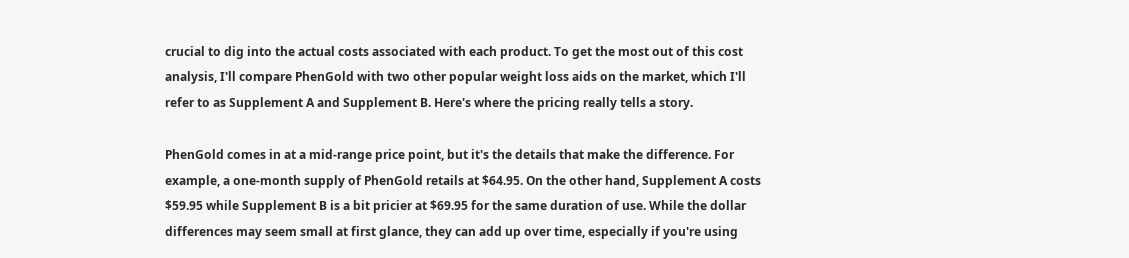crucial to dig into the actual costs associated with each product. To get the most out of this cost analysis, I'll compare PhenGold with two other popular weight loss aids on the market, which I'll refer to as Supplement A and Supplement B. Here's where the pricing really tells a story.

PhenGold comes in at a mid-range price point, but it's the details that make the difference. For example, a one-month supply of PhenGold retails at $64.95. On the other hand, Supplement A costs $59.95 while Supplement B is a bit pricier at $69.95 for the same duration of use. While the dollar differences may seem small at first glance, they can add up over time, especially if you're using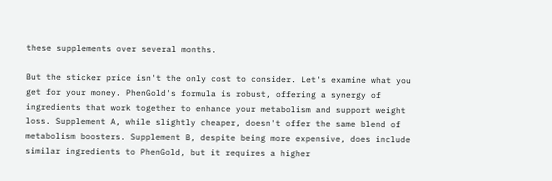these supplements over several months.

But the sticker price isn't the only cost to consider. Let's examine what you get for your money. PhenGold's formula is robust, offering a synergy of ingredients that work together to enhance your metabolism and support weight loss. Supplement A, while slightly cheaper, doesn't offer the same blend of metabolism boosters. Supplement B, despite being more expensive, does include similar ingredients to PhenGold, but it requires a higher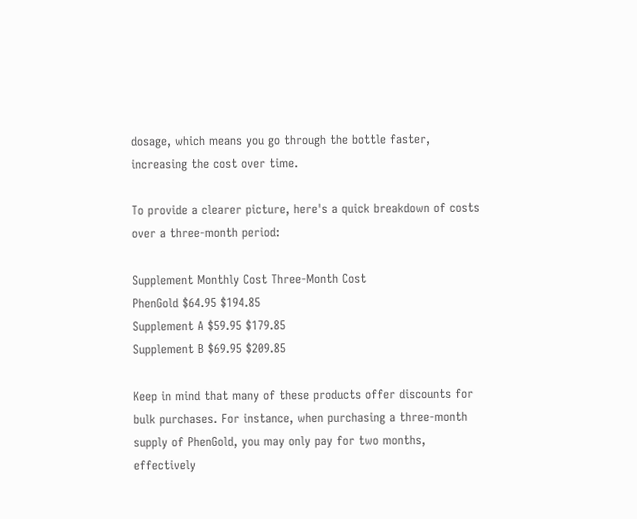dosage, which means you go through the bottle faster, increasing the cost over time.

To provide a clearer picture, here's a quick breakdown of costs over a three-month period:

Supplement Monthly Cost Three-Month Cost
PhenGold $64.95 $194.85
Supplement A $59.95 $179.85
Supplement B $69.95 $209.85

Keep in mind that many of these products offer discounts for bulk purchases. For instance, when purchasing a three-month supply of PhenGold, you may only pay for two months, effectively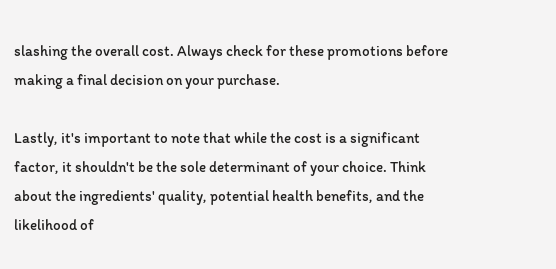slashing the overall cost. Always check for these promotions before making a final decision on your purchase.

Lastly, it's important to note that while the cost is a significant factor, it shouldn't be the sole determinant of your choice. Think about the ingredients' quality, potential health benefits, and the likelihood of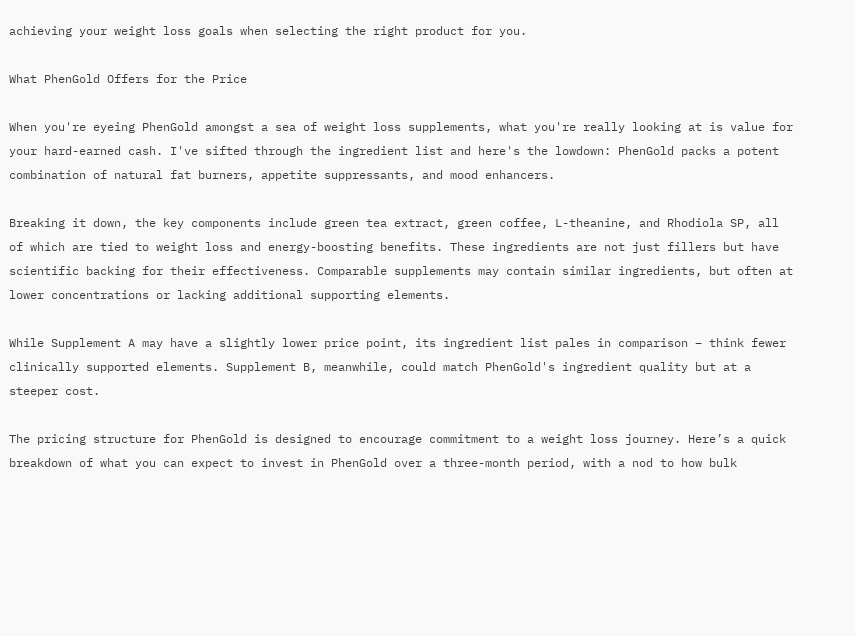achieving your weight loss goals when selecting the right product for you.

What PhenGold Offers for the Price

When you're eyeing PhenGold amongst a sea of weight loss supplements, what you're really looking at is value for your hard-earned cash. I've sifted through the ingredient list and here's the lowdown: PhenGold packs a potent combination of natural fat burners, appetite suppressants, and mood enhancers.

Breaking it down, the key components include green tea extract, green coffee, L-theanine, and Rhodiola SP, all of which are tied to weight loss and energy-boosting benefits. These ingredients are not just fillers but have scientific backing for their effectiveness. Comparable supplements may contain similar ingredients, but often at lower concentrations or lacking additional supporting elements.

While Supplement A may have a slightly lower price point, its ingredient list pales in comparison – think fewer clinically supported elements. Supplement B, meanwhile, could match PhenGold's ingredient quality but at a steeper cost.

The pricing structure for PhenGold is designed to encourage commitment to a weight loss journey. Here’s a quick breakdown of what you can expect to invest in PhenGold over a three-month period, with a nod to how bulk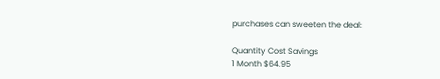purchases can sweeten the deal:

Quantity Cost Savings
1 Month $64.95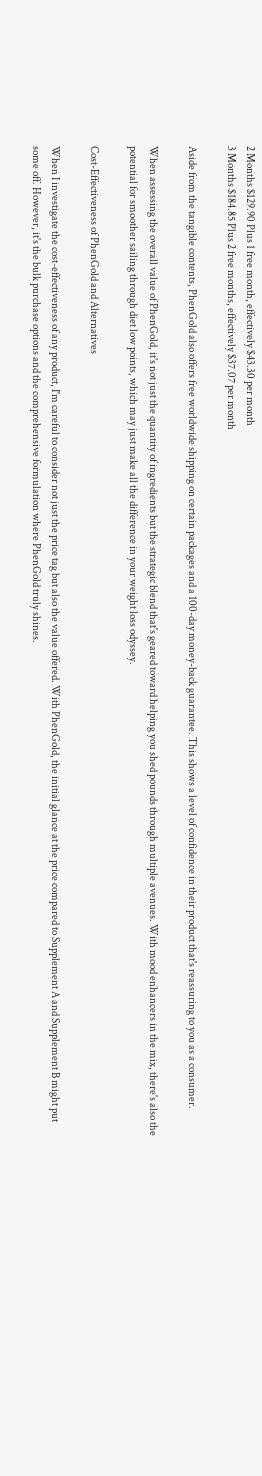2 Months $129.90 Plus 1 free month, effectively $43.30 per month
3 Months $184.85 Plus 2 free months, effectively $37.07 per month

Aside from the tangible contents, PhenGold also offers free worldwide shipping on certain packages and a 100-day money-back guarantee. This shows a level of confidence in their product that's reassuring to you as a consumer.

When assessing the overall value of PhenGold, it's not just the quantity of ingredients but the strategic blend that's geared toward helping you shed pounds through multiple avenues. With mood enhancers in the mix, there's also the potential for smoother sailing through diet low points, which may just make all the difference in your weight loss odyssey.

Cost-Effectiveness of PhenGold and Alternatives

When I investigate the cost-effectiveness of any product, I'm careful to consider not just the price tag but also the value offered. With PhenGold, the initial glance at the price compared to Supplement A and Supplement B might put some off. However, it's the bulk purchase options and the comprehensive formulation where PhenGold truly shines.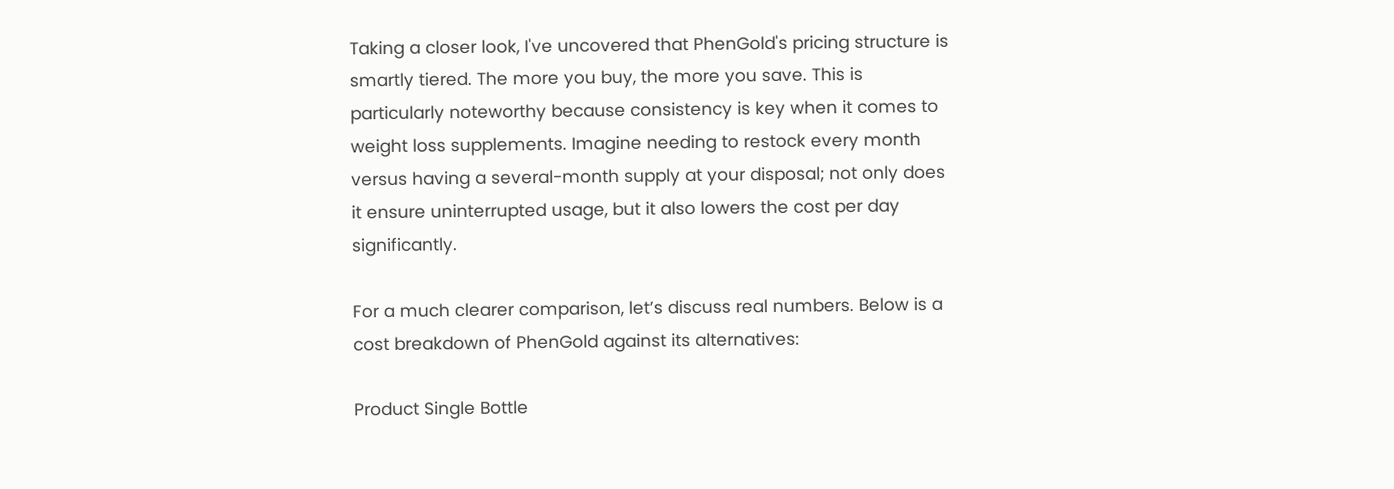Taking a closer look, I've uncovered that PhenGold's pricing structure is smartly tiered. The more you buy, the more you save. This is particularly noteworthy because consistency is key when it comes to weight loss supplements. Imagine needing to restock every month versus having a several-month supply at your disposal; not only does it ensure uninterrupted usage, but it also lowers the cost per day significantly.

For a much clearer comparison, let’s discuss real numbers. Below is a cost breakdown of PhenGold against its alternatives:

Product Single Bottle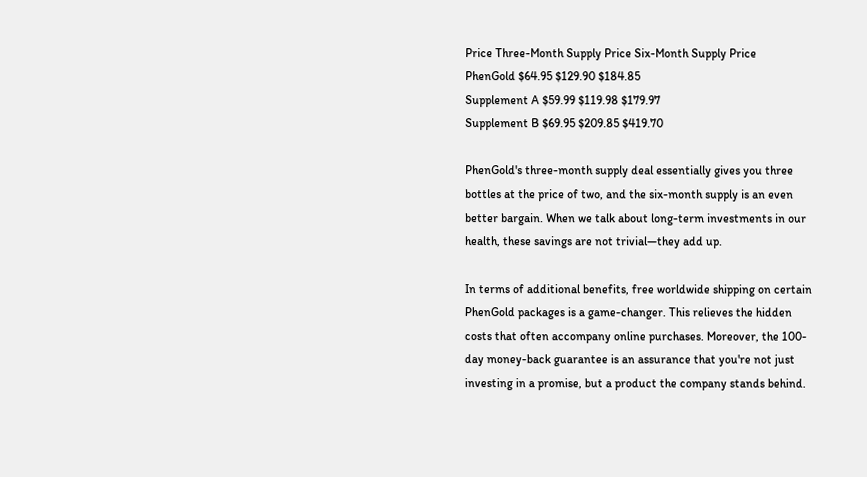Price Three-Month Supply Price Six-Month Supply Price
PhenGold $64.95 $129.90 $184.85
Supplement A $59.99 $119.98 $179.97
Supplement B $69.95 $209.85 $419.70

PhenGold's three-month supply deal essentially gives you three bottles at the price of two, and the six-month supply is an even better bargain. When we talk about long-term investments in our health, these savings are not trivial—they add up.

In terms of additional benefits, free worldwide shipping on certain PhenGold packages is a game-changer. This relieves the hidden costs that often accompany online purchases. Moreover, the 100-day money-back guarantee is an assurance that you're not just investing in a promise, but a product the company stands behind.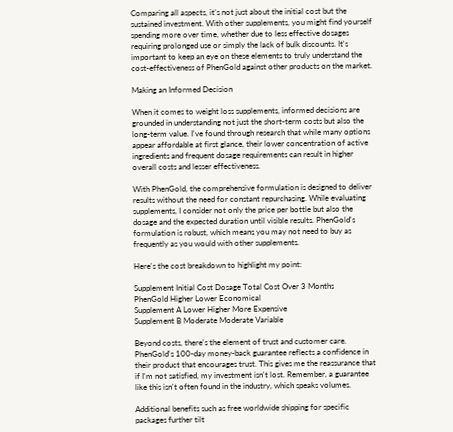Comparing all aspects, it’s not just about the initial cost but the sustained investment. With other supplements, you might find yourself spending more over time, whether due to less effective dosages requiring prolonged use or simply the lack of bulk discounts. It's important to keep an eye on these elements to truly understand the cost-effectiveness of PhenGold against other products on the market.

Making an Informed Decision

When it comes to weight loss supplements, informed decisions are grounded in understanding not just the short-term costs but also the long-term value. I've found through research that while many options appear affordable at first glance, their lower concentration of active ingredients and frequent dosage requirements can result in higher overall costs and lesser effectiveness.

With PhenGold, the comprehensive formulation is designed to deliver results without the need for constant repurchasing. While evaluating supplements, I consider not only the price per bottle but also the dosage and the expected duration until visible results. PhenGold's formulation is robust, which means you may not need to buy as frequently as you would with other supplements.

Here's the cost breakdown to highlight my point:

Supplement Initial Cost Dosage Total Cost Over 3 Months
PhenGold Higher Lower Economical
Supplement A Lower Higher More Expensive
Supplement B Moderate Moderate Variable

Beyond costs, there's the element of trust and customer care. PhenGold's 100-day money-back guarantee reflects a confidence in their product that encourages trust. This gives me the reassurance that if I'm not satisfied, my investment isn't lost. Remember, a guarantee like this isn't often found in the industry, which speaks volumes.

Additional benefits such as free worldwide shipping for specific packages further tilt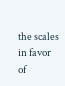the scales in favor of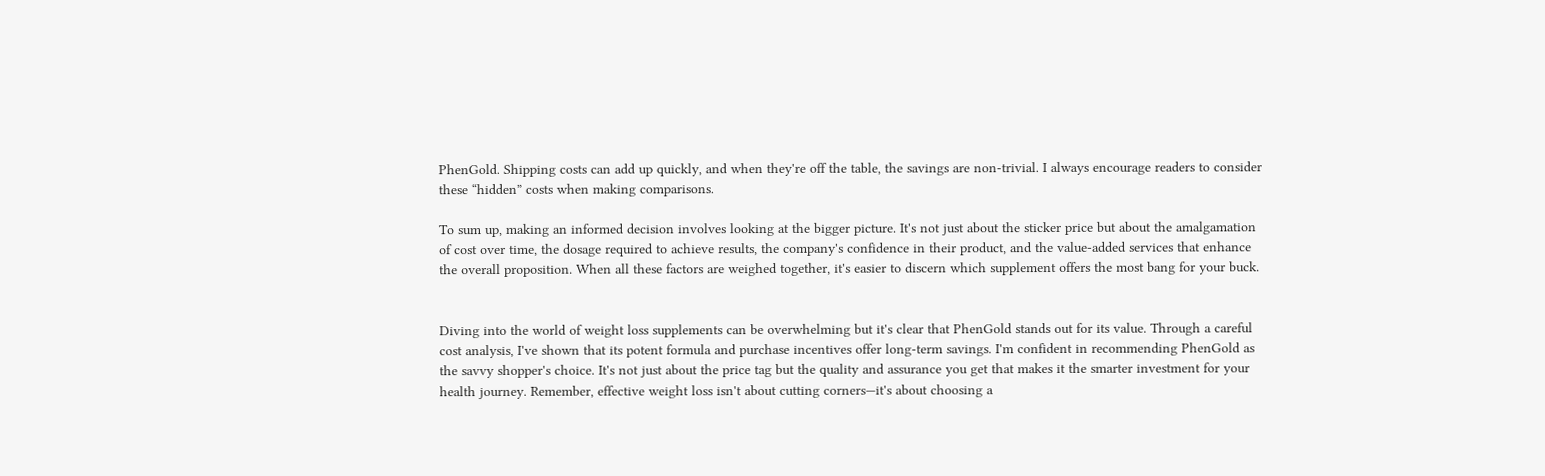PhenGold. Shipping costs can add up quickly, and when they're off the table, the savings are non-trivial. I always encourage readers to consider these “hidden” costs when making comparisons.

To sum up, making an informed decision involves looking at the bigger picture. It's not just about the sticker price but about the amalgamation of cost over time, the dosage required to achieve results, the company's confidence in their product, and the value-added services that enhance the overall proposition. When all these factors are weighed together, it's easier to discern which supplement offers the most bang for your buck.


Diving into the world of weight loss supplements can be overwhelming but it's clear that PhenGold stands out for its value. Through a careful cost analysis, I've shown that its potent formula and purchase incentives offer long-term savings. I'm confident in recommending PhenGold as the savvy shopper's choice. It's not just about the price tag but the quality and assurance you get that makes it the smarter investment for your health journey. Remember, effective weight loss isn't about cutting corners—it's about choosing a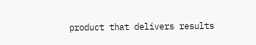product that delivers results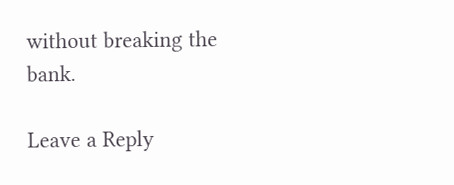without breaking the bank.

Leave a Reply